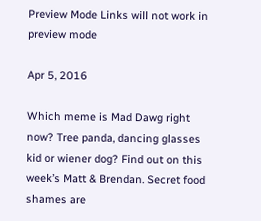Preview Mode Links will not work in preview mode

Apr 5, 2016

Which meme is Mad Dawg right now? Tree panda, dancing glasses kid or wiener dog? Find out on this week’s Matt & Brendan. Secret food shames are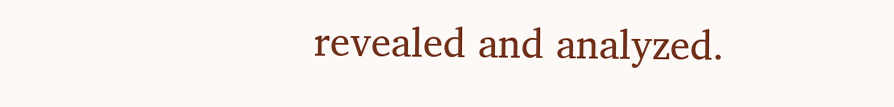revealed and analyzed.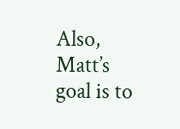Also, Matt’s goal is to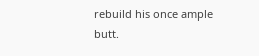rebuild his once ample butt.